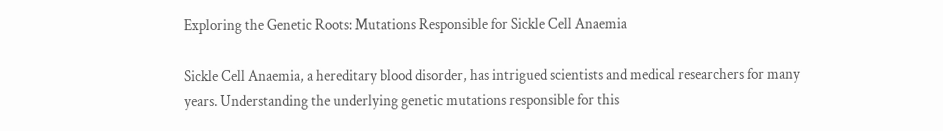Exploring the Genetic Roots: Mutations Responsible for Sickle Cell Anaemia

Sickle Cell Anaemia, a hereditary blood disorder, has intrigued scientists and medical researchers for many years. Understanding the underlying genetic mutations responsible for this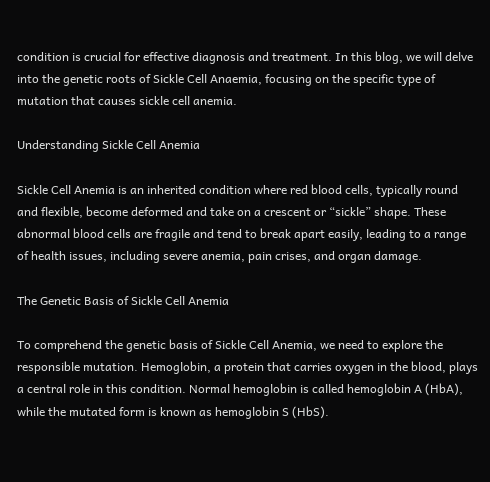condition is crucial for effective diagnosis and treatment. In this blog, we will delve into the genetic roots of Sickle Cell Anaemia, focusing on the specific type of mutation that causes sickle cell anemia.

Understanding Sickle Cell Anemia

Sickle Cell Anemia is an inherited condition where red blood cells, typically round and flexible, become deformed and take on a crescent or “sickle” shape. These abnormal blood cells are fragile and tend to break apart easily, leading to a range of health issues, including severe anemia, pain crises, and organ damage.

The Genetic Basis of Sickle Cell Anemia

To comprehend the genetic basis of Sickle Cell Anemia, we need to explore the responsible mutation. Hemoglobin, a protein that carries oxygen in the blood, plays a central role in this condition. Normal hemoglobin is called hemoglobin A (HbA), while the mutated form is known as hemoglobin S (HbS).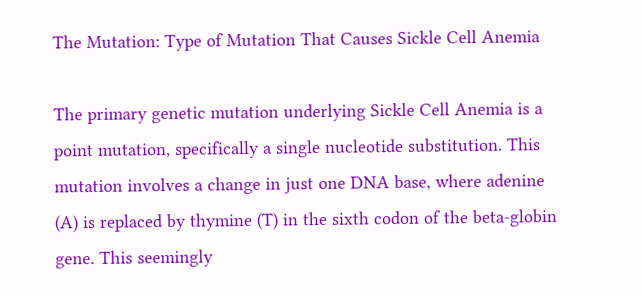The Mutation: Type of Mutation That Causes Sickle Cell Anemia

The primary genetic mutation underlying Sickle Cell Anemia is a point mutation, specifically a single nucleotide substitution. This mutation involves a change in just one DNA base, where adenine (A) is replaced by thymine (T) in the sixth codon of the beta-globin gene. This seemingly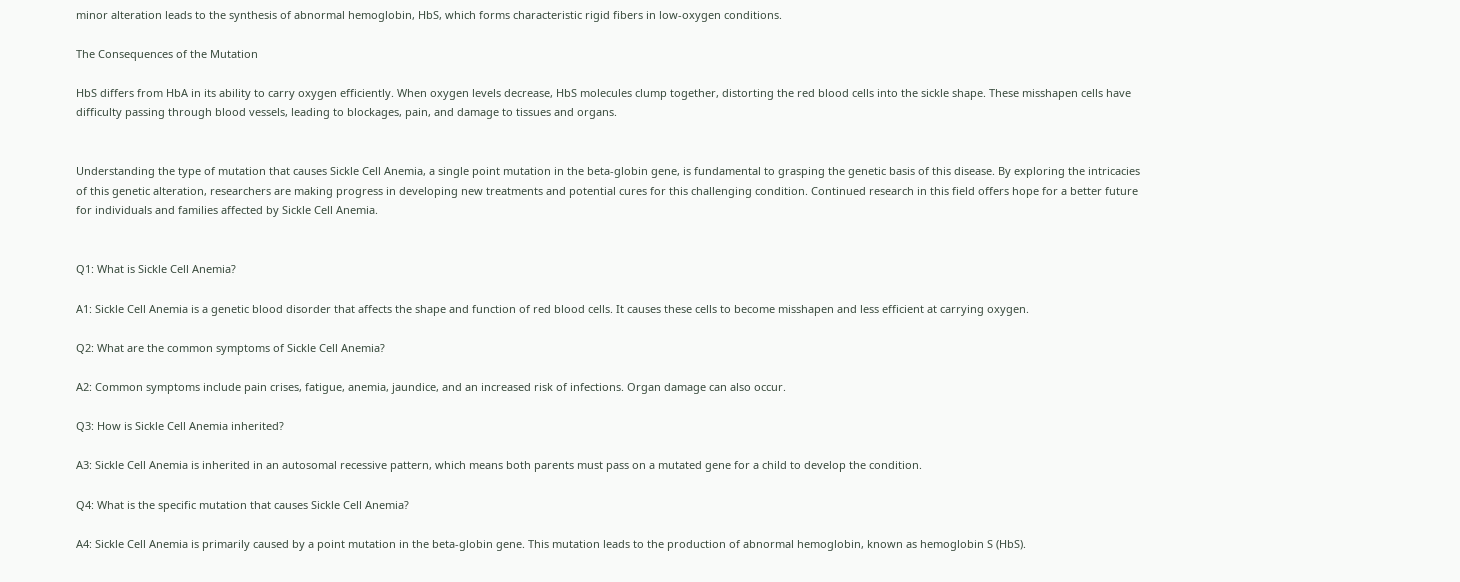minor alteration leads to the synthesis of abnormal hemoglobin, HbS, which forms characteristic rigid fibers in low-oxygen conditions.

The Consequences of the Mutation

HbS differs from HbA in its ability to carry oxygen efficiently. When oxygen levels decrease, HbS molecules clump together, distorting the red blood cells into the sickle shape. These misshapen cells have difficulty passing through blood vessels, leading to blockages, pain, and damage to tissues and organs.


Understanding the type of mutation that causes Sickle Cell Anemia, a single point mutation in the beta-globin gene, is fundamental to grasping the genetic basis of this disease. By exploring the intricacies of this genetic alteration, researchers are making progress in developing new treatments and potential cures for this challenging condition. Continued research in this field offers hope for a better future for individuals and families affected by Sickle Cell Anemia.


Q1: What is Sickle Cell Anemia?

A1: Sickle Cell Anemia is a genetic blood disorder that affects the shape and function of red blood cells. It causes these cells to become misshapen and less efficient at carrying oxygen.

Q2: What are the common symptoms of Sickle Cell Anemia?

A2: Common symptoms include pain crises, fatigue, anemia, jaundice, and an increased risk of infections. Organ damage can also occur.

Q3: How is Sickle Cell Anemia inherited?

A3: Sickle Cell Anemia is inherited in an autosomal recessive pattern, which means both parents must pass on a mutated gene for a child to develop the condition.

Q4: What is the specific mutation that causes Sickle Cell Anemia?

A4: Sickle Cell Anemia is primarily caused by a point mutation in the beta-globin gene. This mutation leads to the production of abnormal hemoglobin, known as hemoglobin S (HbS).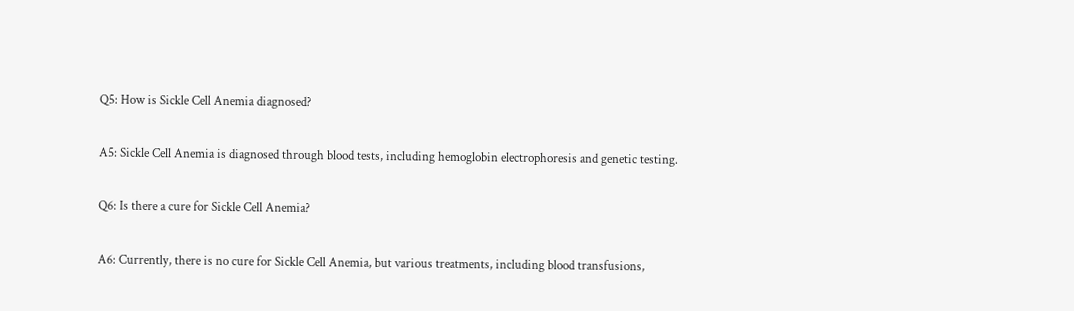Q5: How is Sickle Cell Anemia diagnosed?

A5: Sickle Cell Anemia is diagnosed through blood tests, including hemoglobin electrophoresis and genetic testing.

Q6: Is there a cure for Sickle Cell Anemia?

A6: Currently, there is no cure for Sickle Cell Anemia, but various treatments, including blood transfusions,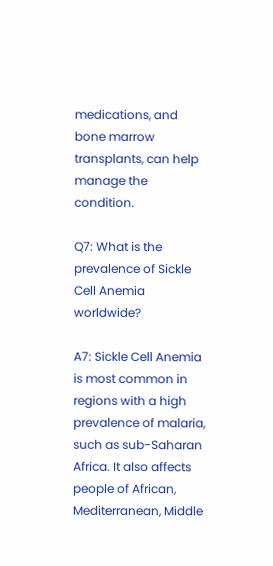medications, and bone marrow transplants, can help manage the condition.

Q7: What is the prevalence of Sickle Cell Anemia worldwide?

A7: Sickle Cell Anemia is most common in regions with a high prevalence of malaria, such as sub-Saharan Africa. It also affects people of African, Mediterranean, Middle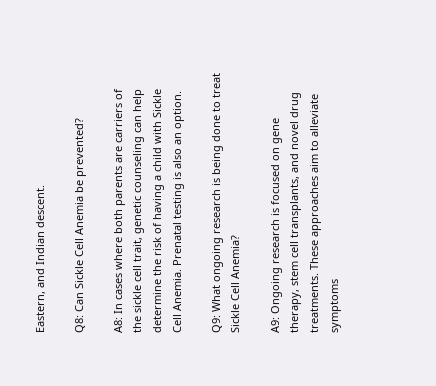Eastern, and Indian descent.

Q8: Can Sickle Cell Anemia be prevented?

A8: In cases where both parents are carriers of the sickle cell trait, genetic counseling can help determine the risk of having a child with Sickle Cell Anemia. Prenatal testing is also an option.

Q9: What ongoing research is being done to treat Sickle Cell Anemia?

A9: Ongoing research is focused on gene therapy, stem cell transplants, and novel drug treatments. These approaches aim to alleviate symptoms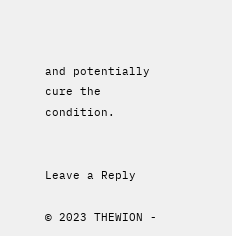and potentially cure the condition.


Leave a Reply

© 2023 THEWION -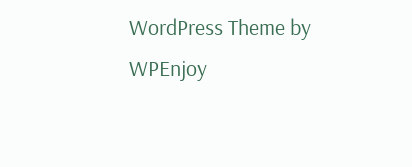WordPress Theme by WPEnjoy